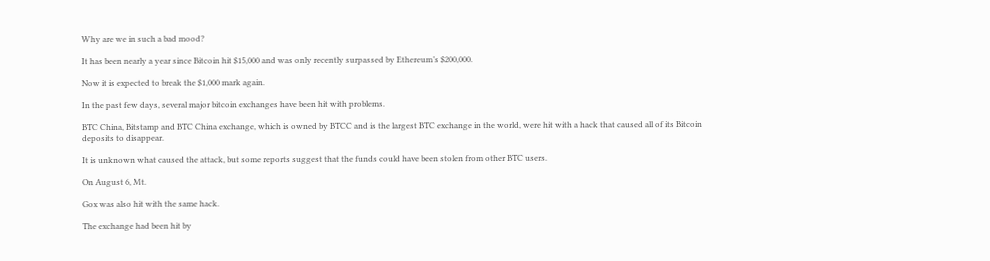Why are we in such a bad mood?

It has been nearly a year since Bitcoin hit $15,000 and was only recently surpassed by Ethereum’s $200,000.

Now it is expected to break the $1,000 mark again.

In the past few days, several major bitcoin exchanges have been hit with problems.

BTC China, Bitstamp and BTC China exchange, which is owned by BTCC and is the largest BTC exchange in the world, were hit with a hack that caused all of its Bitcoin deposits to disappear.

It is unknown what caused the attack, but some reports suggest that the funds could have been stolen from other BTC users.

On August 6, Mt.

Gox was also hit with the same hack.

The exchange had been hit by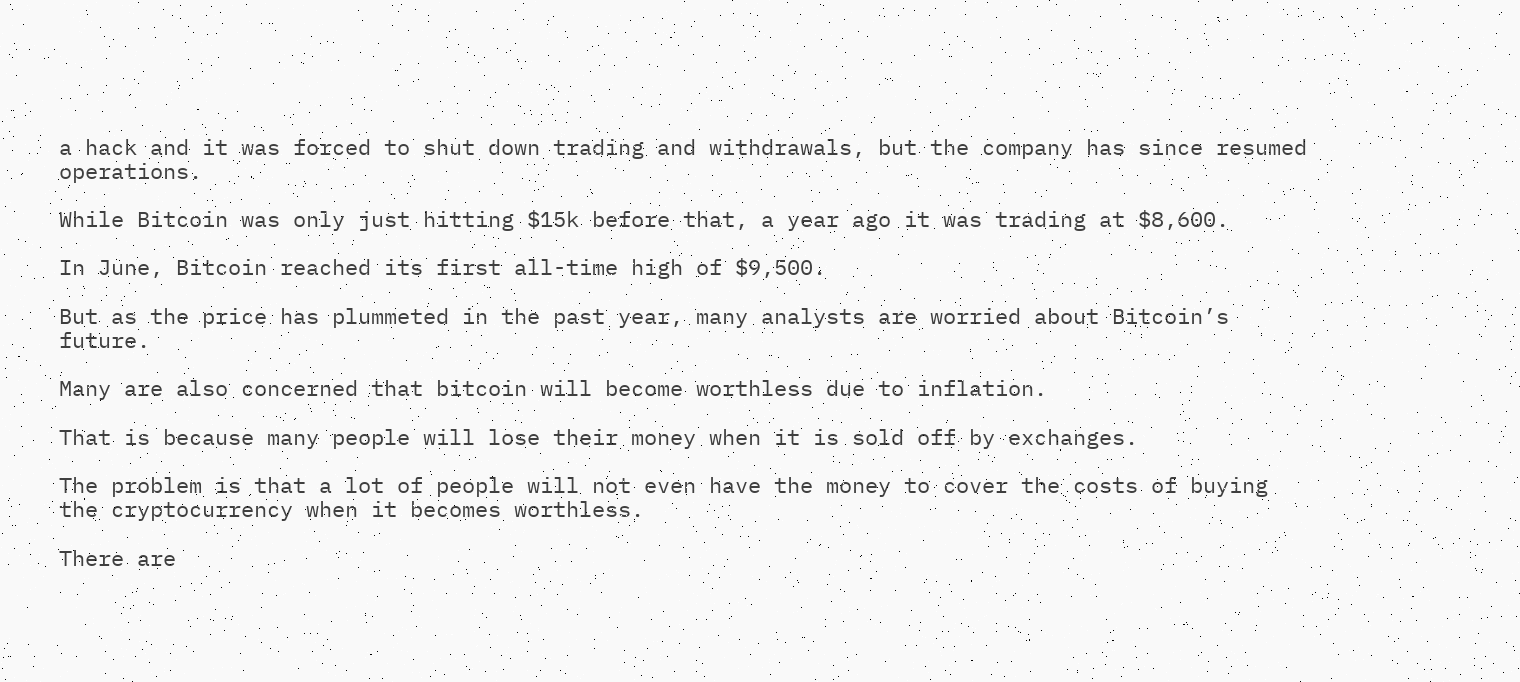a hack and it was forced to shut down trading and withdrawals, but the company has since resumed operations.

While Bitcoin was only just hitting $15k before that, a year ago it was trading at $8,600.

In June, Bitcoin reached its first all-time high of $9,500.

But as the price has plummeted in the past year, many analysts are worried about Bitcoin’s future.

Many are also concerned that bitcoin will become worthless due to inflation.

That is because many people will lose their money when it is sold off by exchanges.

The problem is that a lot of people will not even have the money to cover the costs of buying the cryptocurrency when it becomes worthless.

There are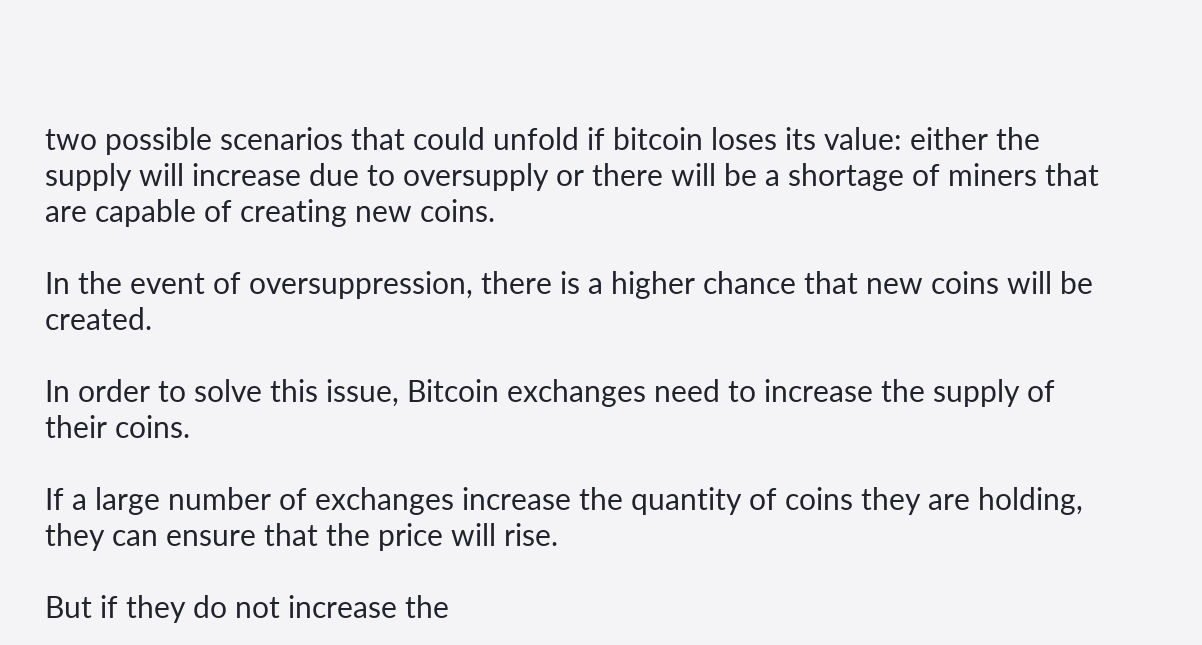two possible scenarios that could unfold if bitcoin loses its value: either the supply will increase due to oversupply or there will be a shortage of miners that are capable of creating new coins.

In the event of oversuppression, there is a higher chance that new coins will be created.

In order to solve this issue, Bitcoin exchanges need to increase the supply of their coins.

If a large number of exchanges increase the quantity of coins they are holding, they can ensure that the price will rise.

But if they do not increase the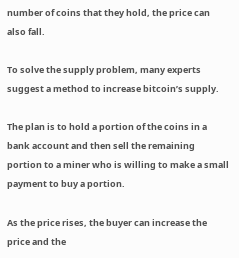number of coins that they hold, the price can also fall.

To solve the supply problem, many experts suggest a method to increase bitcoin’s supply.

The plan is to hold a portion of the coins in a bank account and then sell the remaining portion to a miner who is willing to make a small payment to buy a portion.

As the price rises, the buyer can increase the price and the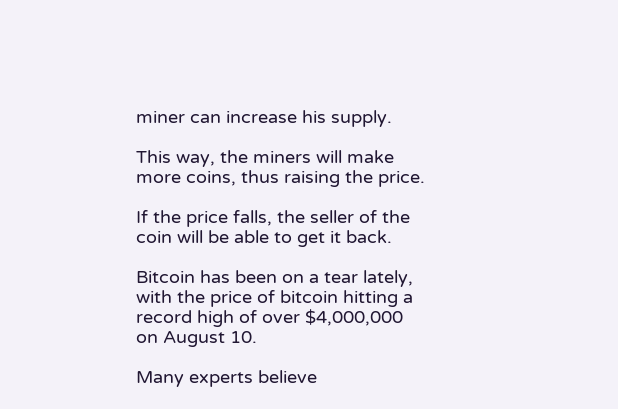miner can increase his supply.

This way, the miners will make more coins, thus raising the price.

If the price falls, the seller of the coin will be able to get it back.

Bitcoin has been on a tear lately, with the price of bitcoin hitting a record high of over $4,000,000 on August 10.

Many experts believe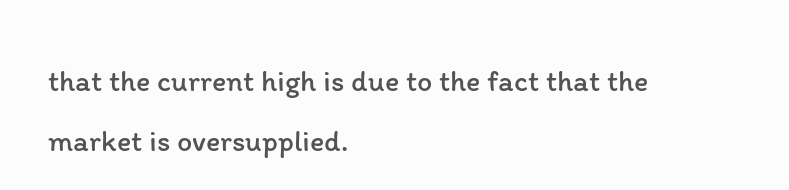that the current high is due to the fact that the market is oversupplied.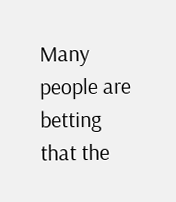Many people are betting that the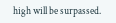high will be surpassed.